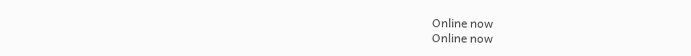Online now
Online now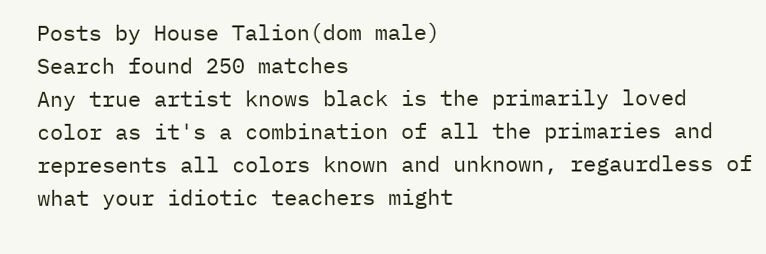Posts by House Talion(dom male)
Search found 250 matches
Any true artist knows black is the primarily loved color as it's a combination of all the primaries and represents all colors known and unknown, regaurdless of what your idiotic teachers might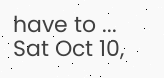have to ...
Sat Oct 10,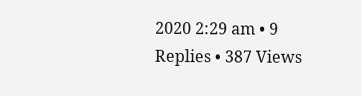2020 2:29 am • 9 Replies • 387 Views